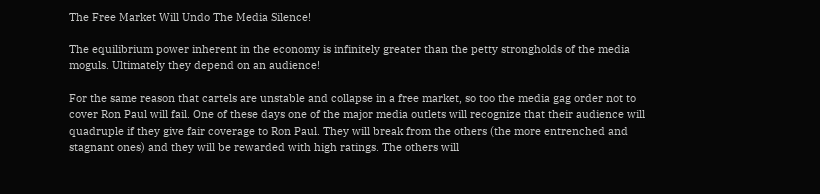The Free Market Will Undo The Media Silence!

The equilibrium power inherent in the economy is infinitely greater than the petty strongholds of the media moguls. Ultimately they depend on an audience!

For the same reason that cartels are unstable and collapse in a free market, so too the media gag order not to cover Ron Paul will fail. One of these days one of the major media outlets will recognize that their audience will quadruple if they give fair coverage to Ron Paul. They will break from the others (the more entrenched and stagnant ones) and they will be rewarded with high ratings. The others will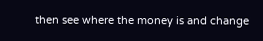then see where the money is and change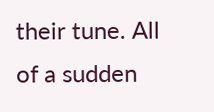their tune. All of a sudden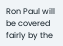Ron Paul will be covered fairly by the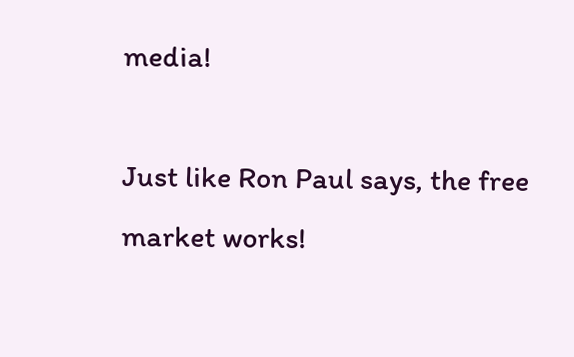media!

Just like Ron Paul says, the free market works!